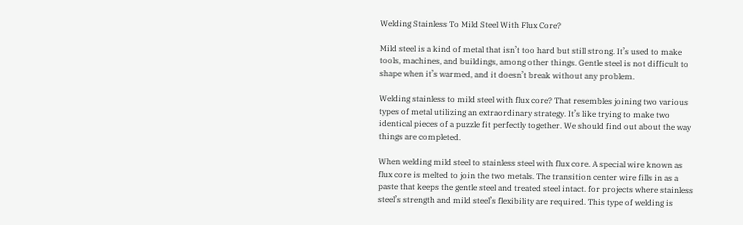Welding Stainless To Mild Steel With Flux Core?

Mild steel is a kind of metal that isn’t too hard but still strong. It’s used to make tools, machines, and buildings, among other things. Gentle steel is not difficult to shape when it’s warmed, and it doesn’t break without any problem.

Welding stainless to mild steel with flux core? That resembles joining two various types of metal utilizing an extraordinary strategy. It’s like trying to make two identical pieces of a puzzle fit perfectly together. We should find out about the way things are completed.

When welding mild steel to stainless steel with flux core. A special wire known as flux core is melted to join the two metals. The transition center wire fills in as a paste that keeps the gentle steel and treated steel intact. for projects where stainless steel’s strength and mild steel’s flexibility are required. This type of welding is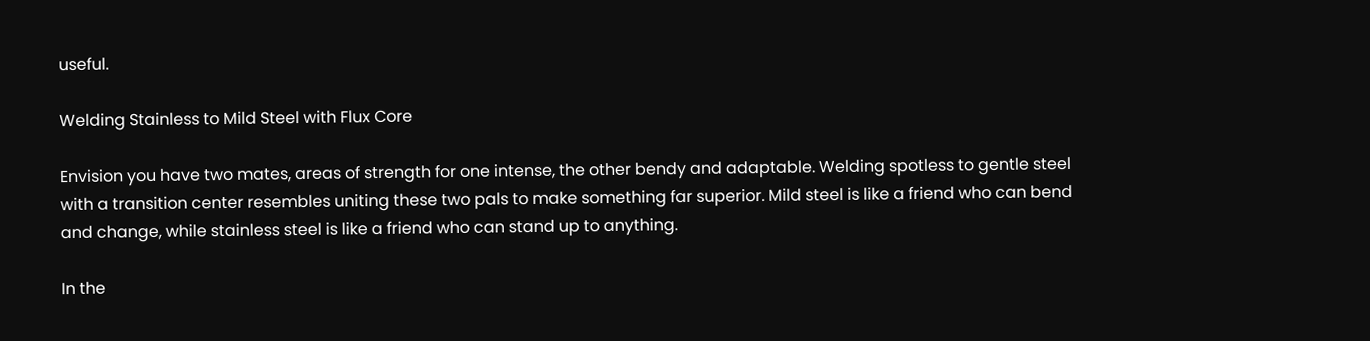useful.

Welding Stainless to Mild Steel with Flux Core

Envision you have two mates, areas of strength for one intense, the other bendy and adaptable. Welding spotless to gentle steel with a transition center resembles uniting these two pals to make something far superior. Mild steel is like a friend who can bend and change, while stainless steel is like a friend who can stand up to anything.

In the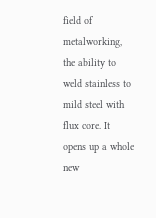field of metalworking, the ability to weld stainless to mild steel with flux core. It opens up a whole new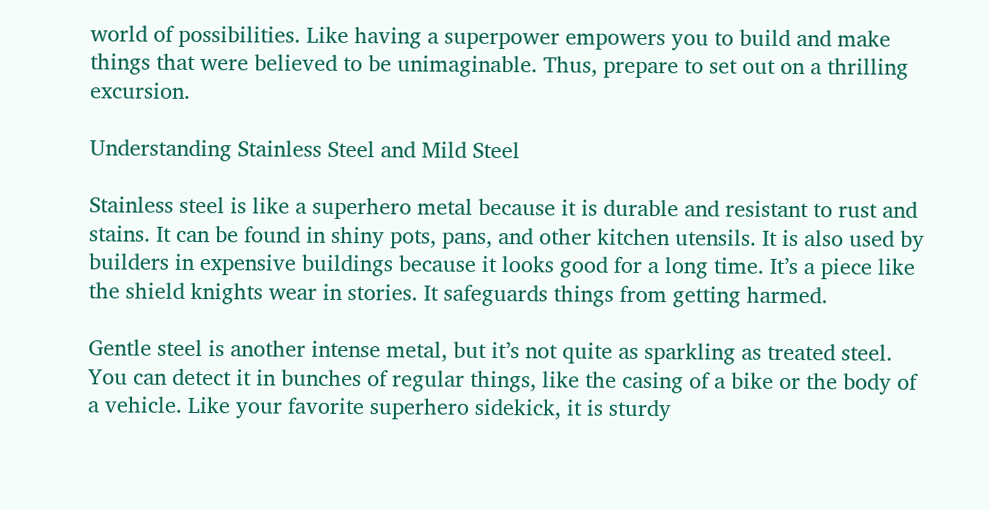world of possibilities. Like having a superpower empowers you to build and make things that were believed to be unimaginable. Thus, prepare to set out on a thrilling excursion.

Understanding Stainless Steel and Mild Steel

Stainless steel is like a superhero metal because it is durable and resistant to rust and stains. It can be found in shiny pots, pans, and other kitchen utensils. It is also used by builders in expensive buildings because it looks good for a long time. It’s a piece like the shield knights wear in stories. It safeguards things from getting harmed.

Gentle steel is another intense metal, but it’s not quite as sparkling as treated steel. You can detect it in bunches of regular things, like the casing of a bike or the body of a vehicle. Like your favorite superhero sidekick, it is sturdy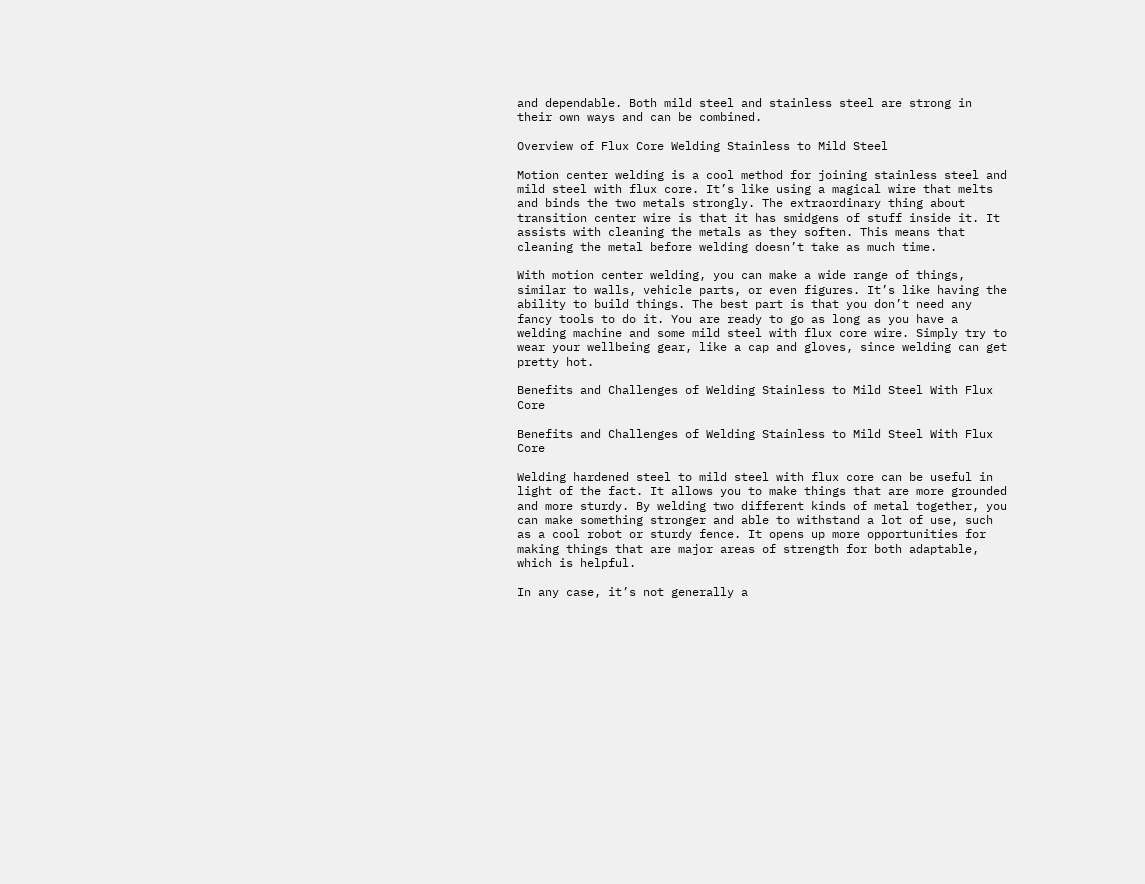and dependable. Both mild steel and stainless steel are strong in their own ways and can be combined.

Overview of Flux Core Welding Stainless to Mild Steel

Motion center welding is a cool method for joining stainless steel and mild steel with flux core. It’s like using a magical wire that melts and binds the two metals strongly. The extraordinary thing about transition center wire is that it has smidgens of stuff inside it. It assists with cleaning the metals as they soften. This means that cleaning the metal before welding doesn’t take as much time.

With motion center welding, you can make a wide range of things, similar to walls, vehicle parts, or even figures. It’s like having the ability to build things. The best part is that you don’t need any fancy tools to do it. You are ready to go as long as you have a welding machine and some mild steel with flux core wire. Simply try to wear your wellbeing gear, like a cap and gloves, since welding can get pretty hot.

Benefits and Challenges of Welding Stainless to Mild Steel With Flux Core

Benefits and Challenges of Welding Stainless to Mild Steel With Flux Core

Welding hardened steel to mild steel with flux core can be useful in light of the fact. It allows you to make things that are more grounded and more sturdy. By welding two different kinds of metal together, you can make something stronger and able to withstand a lot of use, such as a cool robot or sturdy fence. It opens up more opportunities for making things that are major areas of strength for both adaptable, which is helpful.

In any case, it’s not generally a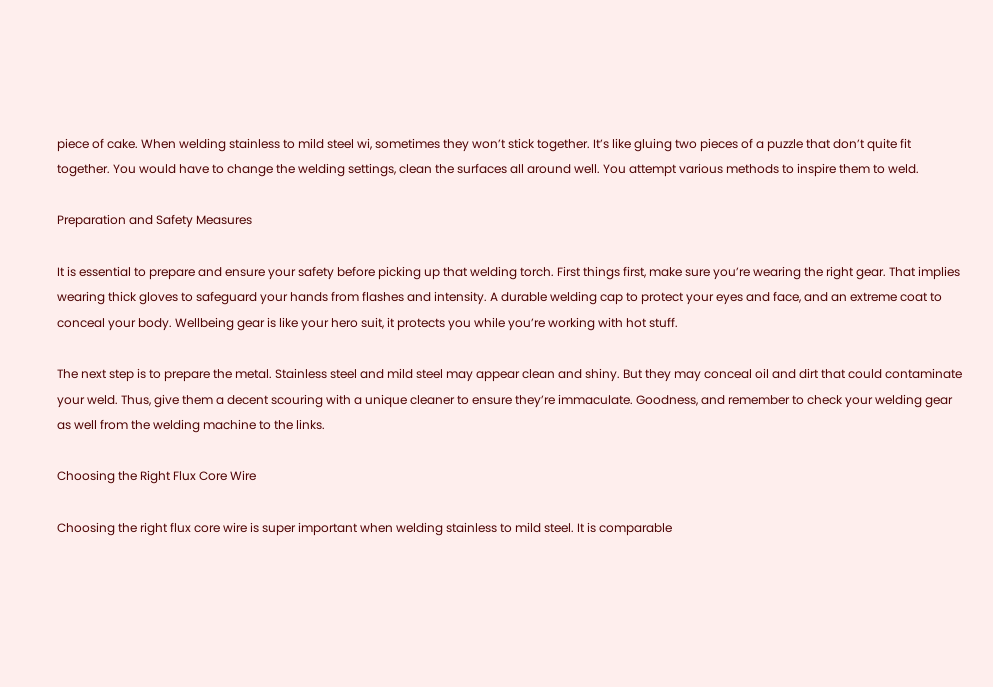piece of cake. When welding stainless to mild steel wi, sometimes they won’t stick together. It’s like gluing two pieces of a puzzle that don’t quite fit together. You would have to change the welding settings, clean the surfaces all around well. You attempt various methods to inspire them to weld.

Preparation and Safety Measures

It is essential to prepare and ensure your safety before picking up that welding torch. First things first, make sure you’re wearing the right gear. That implies wearing thick gloves to safeguard your hands from flashes and intensity. A durable welding cap to protect your eyes and face, and an extreme coat to conceal your body. Wellbeing gear is like your hero suit, it protects you while you’re working with hot stuff.

The next step is to prepare the metal. Stainless steel and mild steel may appear clean and shiny. But they may conceal oil and dirt that could contaminate your weld. Thus, give them a decent scouring with a unique cleaner to ensure they’re immaculate. Goodness, and remember to check your welding gear as well from the welding machine to the links.

Choosing the Right Flux Core Wire

Choosing the right flux core wire is super important when welding stainless to mild steel. It is comparable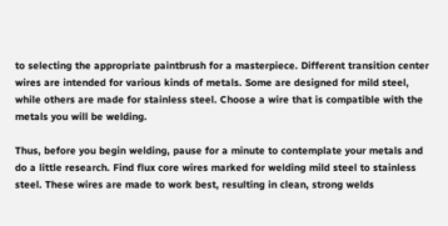to selecting the appropriate paintbrush for a masterpiece. Different transition center wires are intended for various kinds of metals. Some are designed for mild steel, while others are made for stainless steel. Choose a wire that is compatible with the metals you will be welding.

Thus, before you begin welding, pause for a minute to contemplate your metals and do a little research. Find flux core wires marked for welding mild steel to stainless steel. These wires are made to work best, resulting in clean, strong welds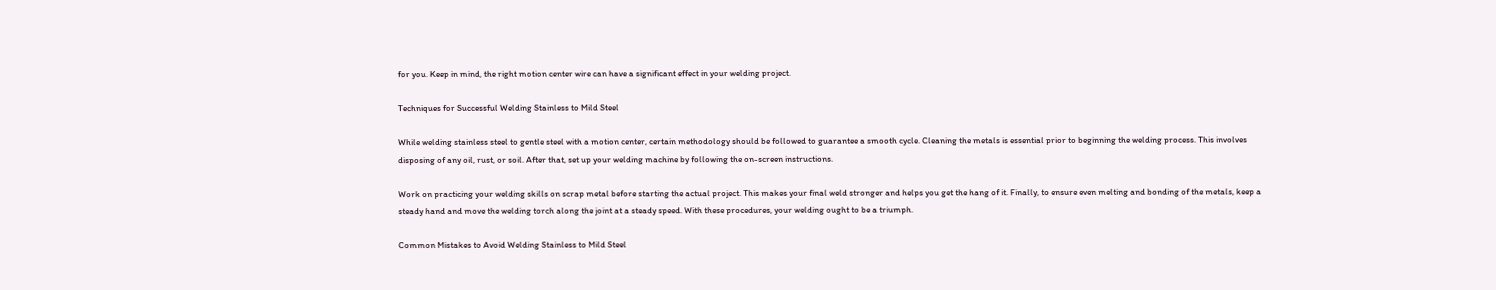for you. Keep in mind, the right motion center wire can have a significant effect in your welding project.

Techniques for Successful Welding Stainless to Mild Steel

While welding stainless steel to gentle steel with a motion center, certain methodology should be followed to guarantee a smooth cycle. Cleaning the metals is essential prior to beginning the welding process. This involves disposing of any oil, rust, or soil. After that, set up your welding machine by following the on-screen instructions.

Work on practicing your welding skills on scrap metal before starting the actual project. This makes your final weld stronger and helps you get the hang of it. Finally, to ensure even melting and bonding of the metals, keep a steady hand and move the welding torch along the joint at a steady speed. With these procedures, your welding ought to be a triumph.

Common Mistakes to Avoid Welding Stainless to Mild Steel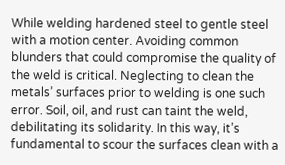While welding hardened steel to gentle steel with a motion center. Avoiding common blunders that could compromise the quality of the weld is critical. Neglecting to clean the metals’ surfaces prior to welding is one such error. Soil, oil, and rust can taint the weld, debilitating its solidarity. In this way, it’s fundamental to scour the surfaces clean with a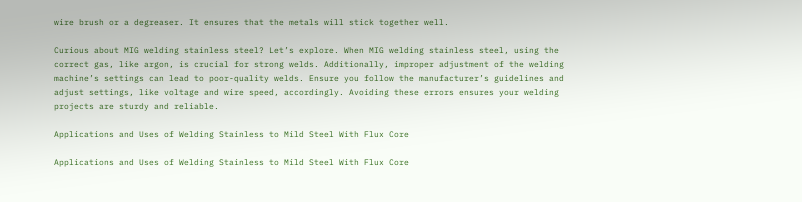wire brush or a degreaser. It ensures that the metals will stick together well.

Curious about MIG welding stainless steel? Let’s explore. When MIG welding stainless steel, using the correct gas, like argon, is crucial for strong welds. Additionally, improper adjustment of the welding machine’s settings can lead to poor-quality welds. Ensure you follow the manufacturer’s guidelines and adjust settings, like voltage and wire speed, accordingly. Avoiding these errors ensures your welding projects are sturdy and reliable.

Applications and Uses of Welding Stainless to Mild Steel With Flux Core

Applications and Uses of Welding Stainless to Mild Steel With Flux Core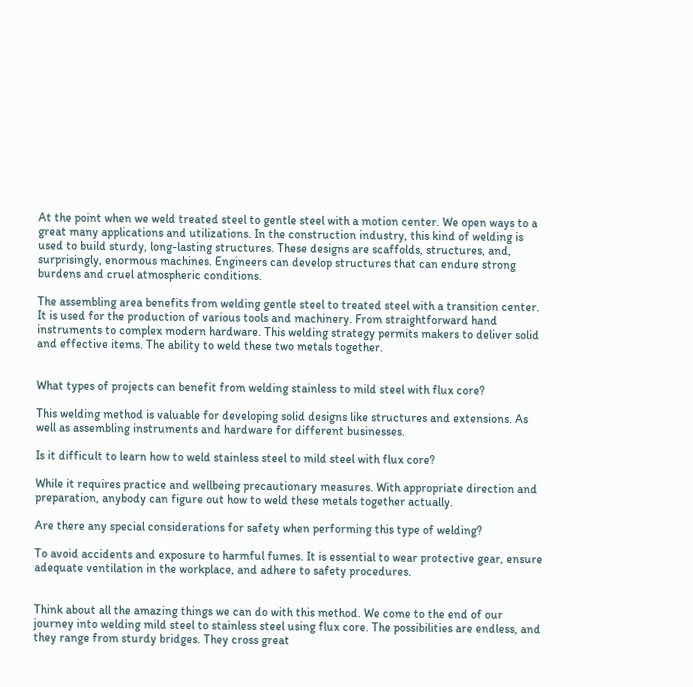At the point when we weld treated steel to gentle steel with a motion center. We open ways to a great many applications and utilizations. In the construction industry, this kind of welding is used to build sturdy, long-lasting structures. These designs are scaffolds, structures, and, surprisingly, enormous machines. Engineers can develop structures that can endure strong burdens and cruel atmospheric conditions.

The assembling area benefits from welding gentle steel to treated steel with a transition center. It is used for the production of various tools and machinery. From straightforward hand instruments to complex modern hardware. This welding strategy permits makers to deliver solid and effective items. The ability to weld these two metals together.


What types of projects can benefit from welding stainless to mild steel with flux core?

This welding method is valuable for developing solid designs like structures and extensions. As well as assembling instruments and hardware for different businesses.

Is it difficult to learn how to weld stainless steel to mild steel with flux core?

While it requires practice and wellbeing precautionary measures. With appropriate direction and preparation, anybody can figure out how to weld these metals together actually.

Are there any special considerations for safety when performing this type of welding?

To avoid accidents and exposure to harmful fumes. It is essential to wear protective gear, ensure adequate ventilation in the workplace, and adhere to safety procedures.


Think about all the amazing things we can do with this method. We come to the end of our journey into welding mild steel to stainless steel using flux core. The possibilities are endless, and they range from sturdy bridges. They cross great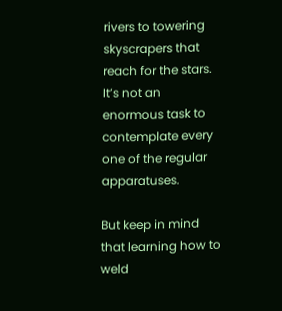rivers to towering skyscrapers that reach for the stars. It’s not an enormous task to contemplate every one of the regular apparatuses.

But keep in mind that learning how to weld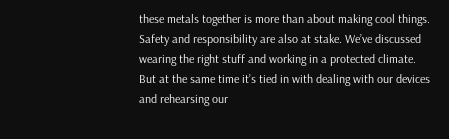these metals together is more than about making cool things. Safety and responsibility are also at stake. We’ve discussed wearing the right stuff and working in a protected climate. But at the same time it’s tied in with dealing with our devices and rehearsing our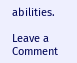abilities.

Leave a Comment